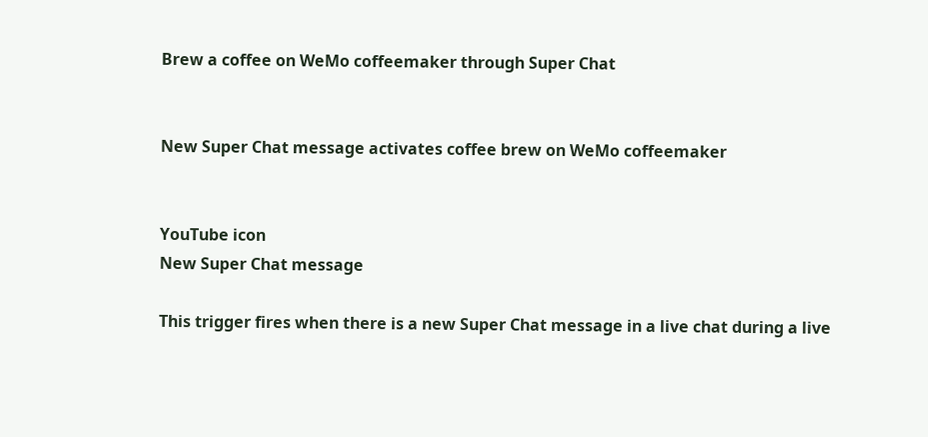Brew a coffee on WeMo coffeemaker through Super Chat


New Super Chat message activates coffee brew on WeMo coffeemaker


YouTube icon
New Super Chat message

This trigger fires when there is a new Super Chat message in a live chat during a live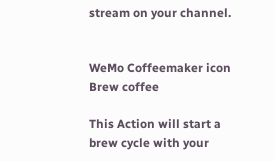stream on your channel.


WeMo Coffeemaker icon
Brew coffee

This Action will start a brew cycle with your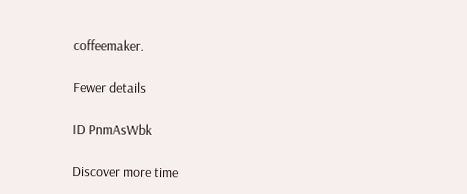coffeemaker.

Fewer details

ID PnmAsWbk

Discover more time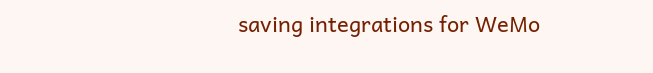saving integrations for WeMo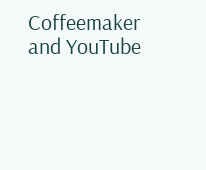Coffeemaker and YouTube